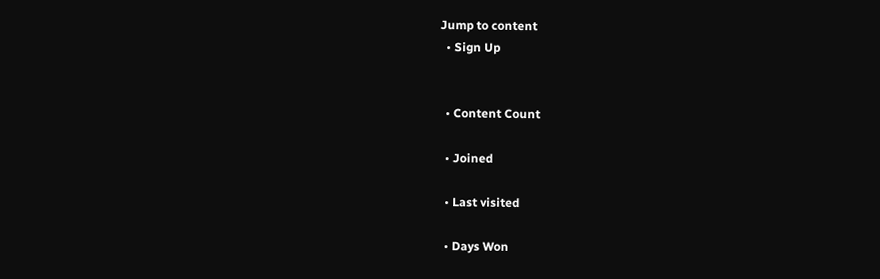Jump to content
  • Sign Up


  • Content Count

  • Joined

  • Last visited

  • Days Won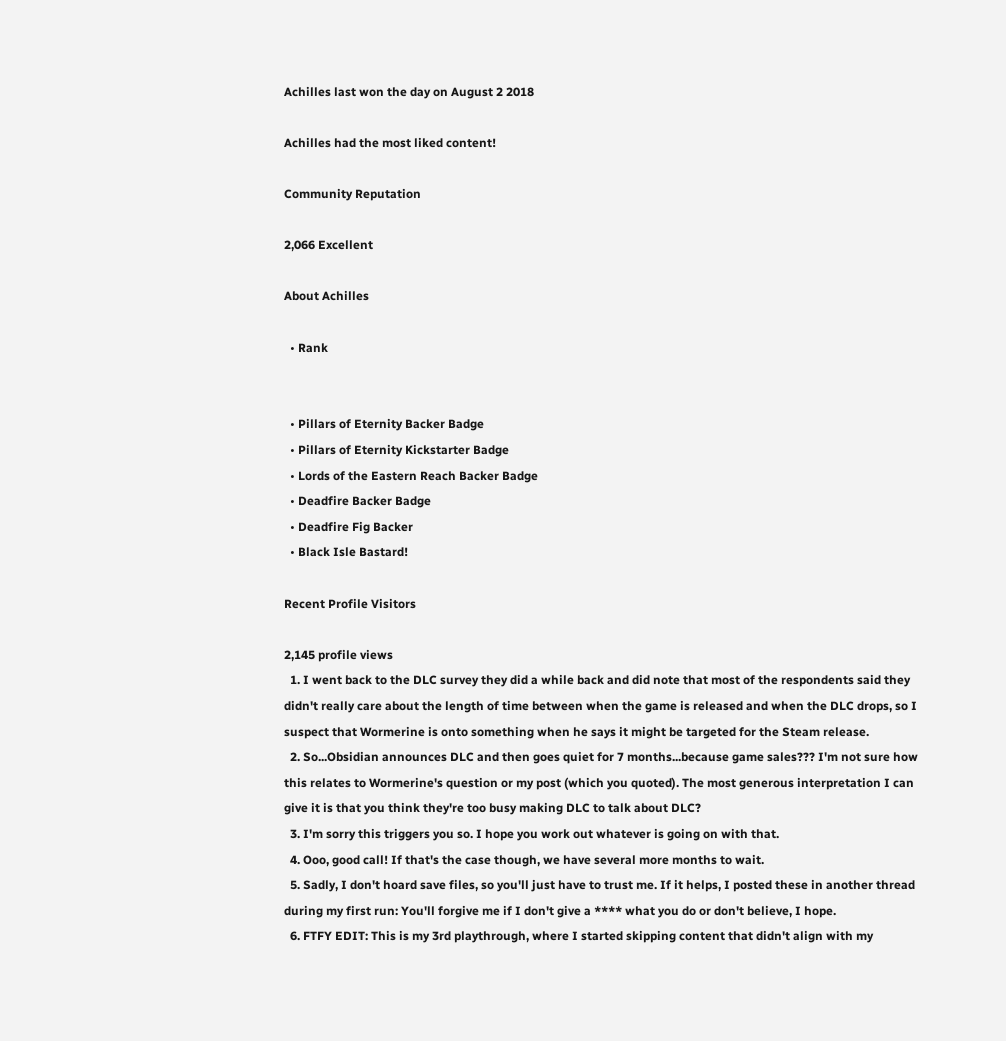Achilles last won the day on August 2 2018

Achilles had the most liked content!

Community Reputation

2,066 Excellent

About Achilles

  • Rank


  • Pillars of Eternity Backer Badge
  • Pillars of Eternity Kickstarter Badge
  • Lords of the Eastern Reach Backer Badge
  • Deadfire Backer Badge
  • Deadfire Fig Backer
  • Black Isle Bastard!

Recent Profile Visitors

2,145 profile views
  1. I went back to the DLC survey they did a while back and did note that most of the respondents said they didn't really care about the length of time between when the game is released and when the DLC drops, so I suspect that Wormerine is onto something when he says it might be targeted for the Steam release.
  2. So...Obsidian announces DLC and then goes quiet for 7 months...because game sales??? I'm not sure how this relates to Wormerine's question or my post (which you quoted). The most generous interpretation I can give it is that you think they're too busy making DLC to talk about DLC?
  3. I'm sorry this triggers you so. I hope you work out whatever is going on with that.
  4. Ooo, good call! If that's the case though, we have several more months to wait.
  5. Sadly, I don't hoard save files, so you'll just have to trust me. If it helps, I posted these in another thread during my first run: You'll forgive me if I don't give a **** what you do or don't believe, I hope.
  6. FTFY EDIT: This is my 3rd playthrough, where I started skipping content that didn't align with my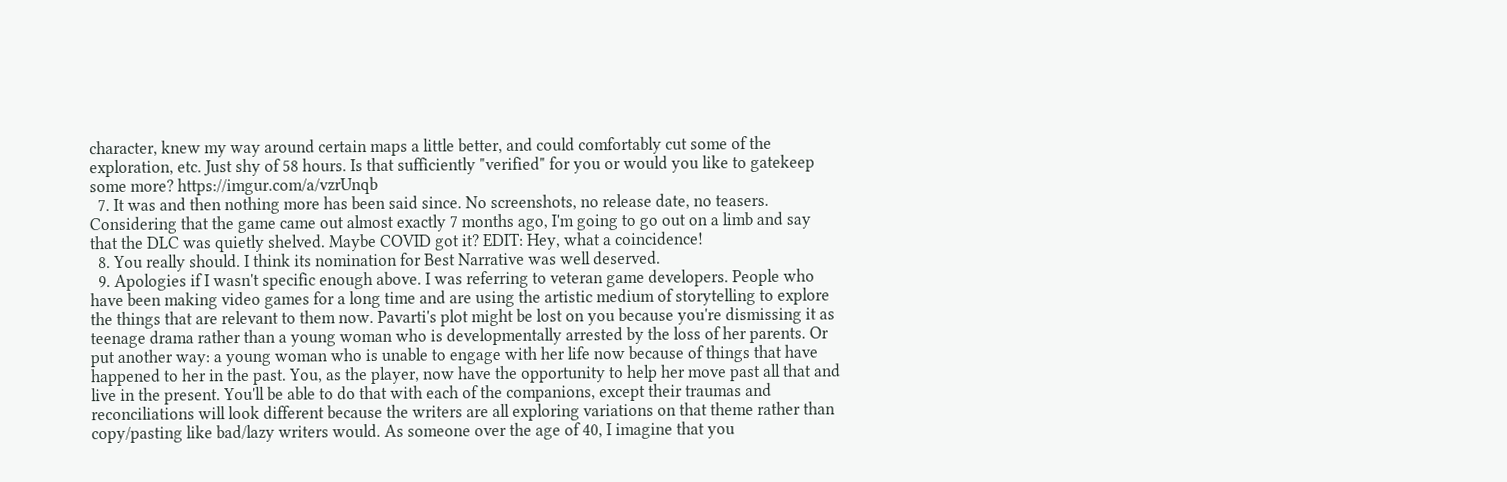character, knew my way around certain maps a little better, and could comfortably cut some of the exploration, etc. Just shy of 58 hours. Is that sufficiently "verified" for you or would you like to gatekeep some more? https://imgur.com/a/vzrUnqb
  7. It was and then nothing more has been said since. No screenshots, no release date, no teasers. Considering that the game came out almost exactly 7 months ago, I'm going to go out on a limb and say that the DLC was quietly shelved. Maybe COVID got it? EDIT: Hey, what a coincidence!
  8. You really should. I think its nomination for Best Narrative was well deserved.
  9. Apologies if I wasn't specific enough above. I was referring to veteran game developers. People who have been making video games for a long time and are using the artistic medium of storytelling to explore the things that are relevant to them now. Pavarti's plot might be lost on you because you're dismissing it as teenage drama rather than a young woman who is developmentally arrested by the loss of her parents. Or put another way: a young woman who is unable to engage with her life now because of things that have happened to her in the past. You, as the player, now have the opportunity to help her move past all that and live in the present. You'll be able to do that with each of the companions, except their traumas and reconciliations will look different because the writers are all exploring variations on that theme rather than copy/pasting like bad/lazy writers would. As someone over the age of 40, I imagine that you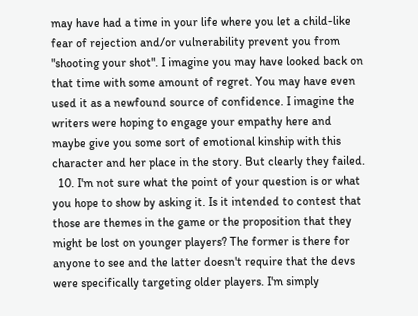may have had a time in your life where you let a child-like fear of rejection and/or vulnerability prevent you from "shooting your shot". I imagine you may have looked back on that time with some amount of regret. You may have even used it as a newfound source of confidence. I imagine the writers were hoping to engage your empathy here and maybe give you some sort of emotional kinship with this character and her place in the story. But clearly they failed.
  10. I'm not sure what the point of your question is or what you hope to show by asking it. Is it intended to contest that those are themes in the game or the proposition that they might be lost on younger players? The former is there for anyone to see and the latter doesn't require that the devs were specifically targeting older players. I'm simply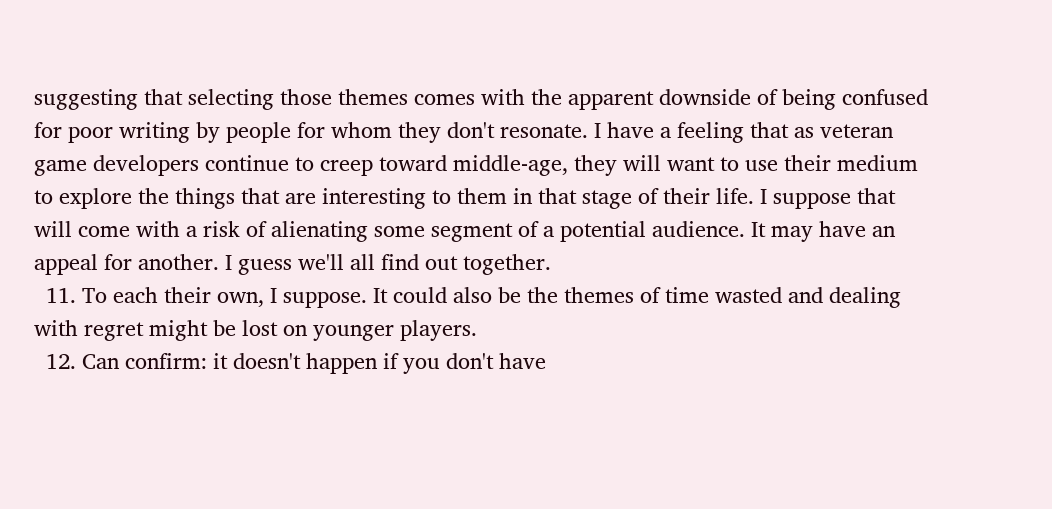suggesting that selecting those themes comes with the apparent downside of being confused for poor writing by people for whom they don't resonate. I have a feeling that as veteran game developers continue to creep toward middle-age, they will want to use their medium to explore the things that are interesting to them in that stage of their life. I suppose that will come with a risk of alienating some segment of a potential audience. It may have an appeal for another. I guess we'll all find out together.
  11. To each their own, I suppose. It could also be the themes of time wasted and dealing with regret might be lost on younger players.
  12. Can confirm: it doesn't happen if you don't have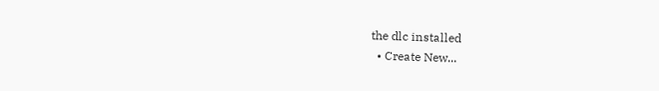the dlc installed
  • Create New...